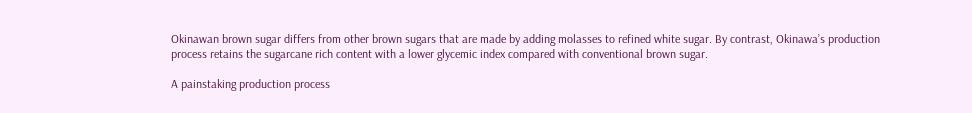Okinawan brown sugar differs from other brown sugars that are made by adding molasses to refined white sugar. By contrast, Okinawa’s production process retains the sugarcane rich content with a lower glycemic index compared with conventional brown sugar.

A painstaking production process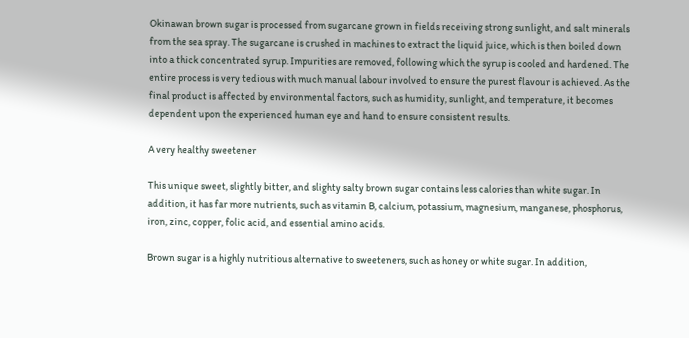Okinawan brown sugar is processed from sugarcane grown in fields receiving strong sunlight, and salt minerals from the sea spray. The sugarcane is crushed in machines to extract the liquid juice, which is then boiled down into a thick concentrated syrup. Impurities are removed, following which the syrup is cooled and hardened. The entire process is very tedious with much manual labour involved to ensure the purest flavour is achieved. As the final product is affected by environmental factors, such as humidity, sunlight, and temperature, it becomes dependent upon the experienced human eye and hand to ensure consistent results.

A very healthy sweetener

This unique sweet, slightly bitter, and slighty salty brown sugar contains less calories than white sugar. In addition, it has far more nutrients, such as vitamin B, calcium, potassium, magnesium, manganese, phosphorus, iron, zinc, copper, folic acid, and essential amino acids.

Brown sugar is a highly nutritious alternative to sweeteners, such as honey or white sugar. In addition,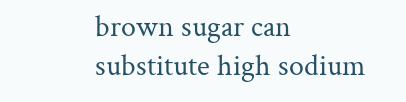brown sugar can substitute high sodium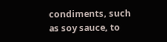condiments, such as soy sauce, to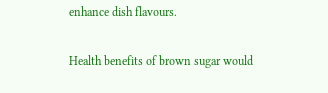enhance dish flavours.

Health benefits of brown sugar would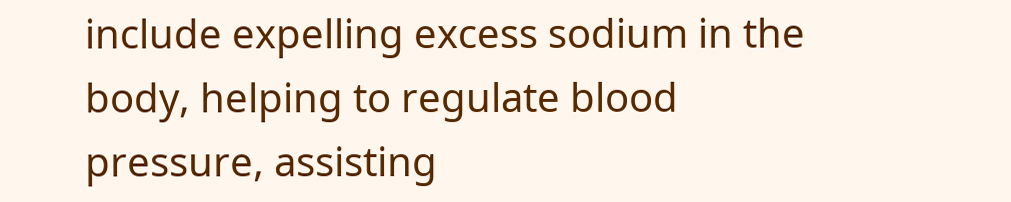include expelling excess sodium in the body, helping to regulate blood pressure, assisting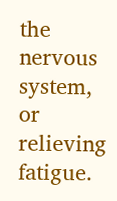the nervous system, or relieving fatigue.